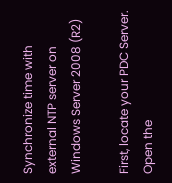Synchronize time with external NTP server on Windows Server 2008 (R2)

First, locate your PDC Server. Open the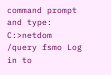command prompt and type: C:>netdom /query fsmo Log in to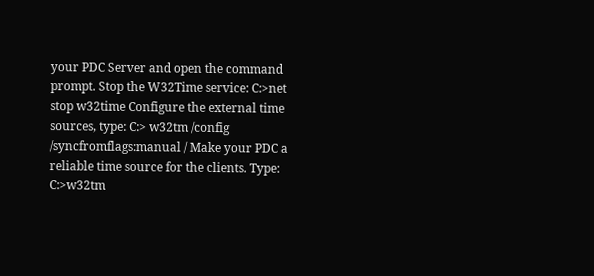your PDC Server and open the command prompt. Stop the W32Time service: C:>net stop w32time Configure the external time sources, type: C:> w32tm /config /syncfromflags:manual / Make your PDC a reliable time source for the clients. Type: C:>w32tm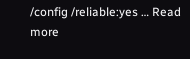/config /reliable:yes … Read more